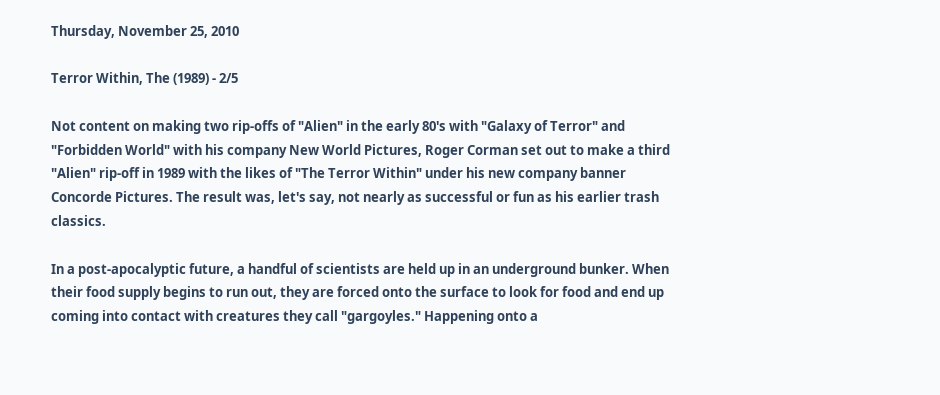Thursday, November 25, 2010

Terror Within, The (1989) - 2/5

Not content on making two rip-offs of "Alien" in the early 80's with "Galaxy of Terror" and "Forbidden World" with his company New World Pictures, Roger Corman set out to make a third "Alien" rip-off in 1989 with the likes of "The Terror Within" under his new company banner Concorde Pictures. The result was, let's say, not nearly as successful or fun as his earlier trash classics.

In a post-apocalyptic future, a handful of scientists are held up in an underground bunker. When their food supply begins to run out, they are forced onto the surface to look for food and end up coming into contact with creatures they call "gargoyles." Happening onto a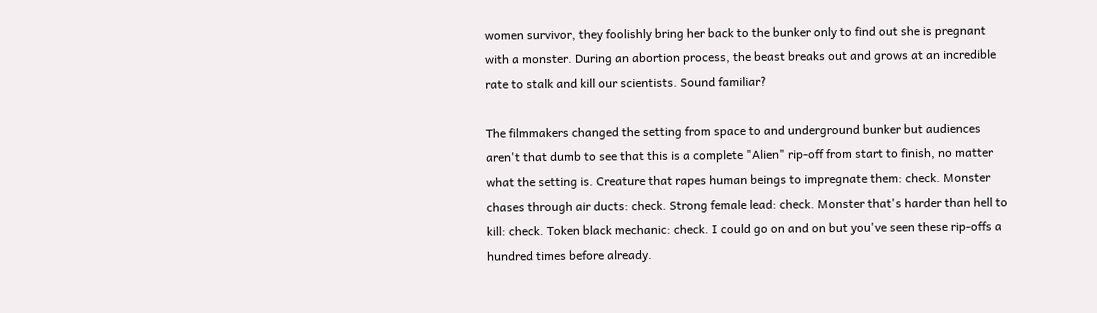women survivor, they foolishly bring her back to the bunker only to find out she is pregnant with a monster. During an abortion process, the beast breaks out and grows at an incredible rate to stalk and kill our scientists. Sound familiar?

The filmmakers changed the setting from space to and underground bunker but audiences aren't that dumb to see that this is a complete "Alien" rip-off from start to finish, no matter what the setting is. Creature that rapes human beings to impregnate them: check. Monster chases through air ducts: check. Strong female lead: check. Monster that's harder than hell to kill: check. Token black mechanic: check. I could go on and on but you've seen these rip-offs a hundred times before already.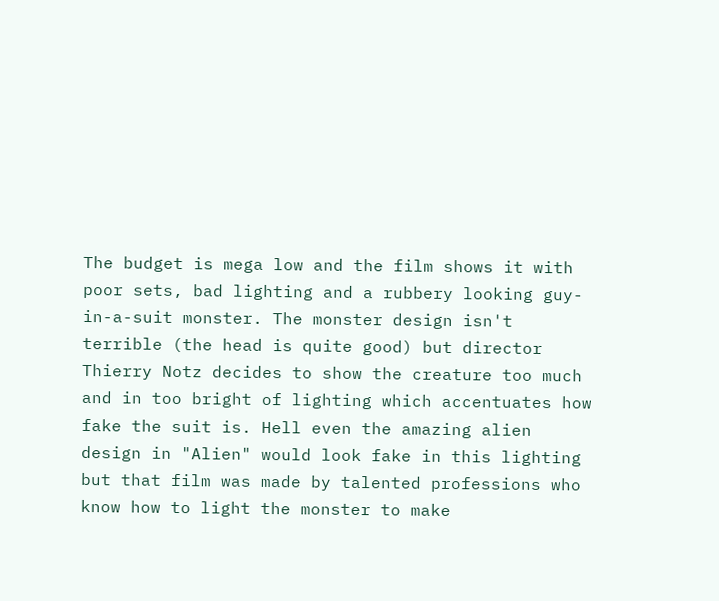The budget is mega low and the film shows it with poor sets, bad lighting and a rubbery looking guy-in-a-suit monster. The monster design isn't terrible (the head is quite good) but director Thierry Notz decides to show the creature too much and in too bright of lighting which accentuates how fake the suit is. Hell even the amazing alien design in "Alien" would look fake in this lighting but that film was made by talented professions who know how to light the monster to make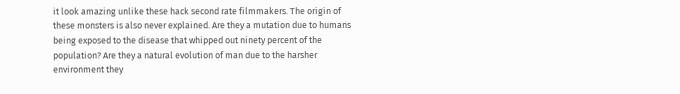it look amazing unlike these hack second rate filmmakers. The origin of these monsters is also never explained. Are they a mutation due to humans being exposed to the disease that whipped out ninety percent of the population? Are they a natural evolution of man due to the harsher environment they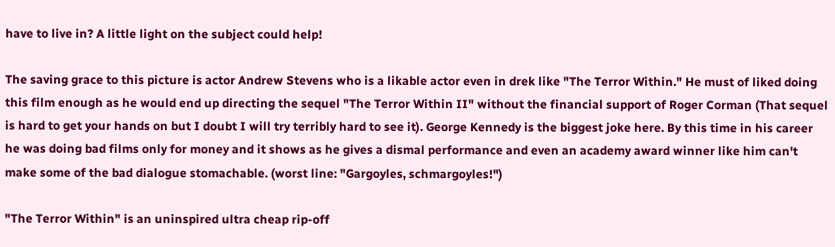have to live in? A little light on the subject could help!

The saving grace to this picture is actor Andrew Stevens who is a likable actor even in drek like "The Terror Within." He must of liked doing this film enough as he would end up directing the sequel "The Terror Within II" without the financial support of Roger Corman (That sequel is hard to get your hands on but I doubt I will try terribly hard to see it). George Kennedy is the biggest joke here. By this time in his career he was doing bad films only for money and it shows as he gives a dismal performance and even an academy award winner like him can't make some of the bad dialogue stomachable. (worst line: "Gargoyles, schmargoyles!")

"The Terror Within" is an uninspired ultra cheap rip-off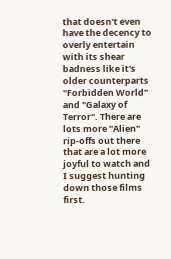that doesn't even have the decency to overly entertain with its shear badness like it's older counterparts "Forbidden World" and "Galaxy of Terror". There are lots more "Alien" rip-offs out there that are a lot more joyful to watch and I suggest hunting down those films first.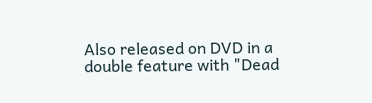Also released on DVD in a double feature with "Dead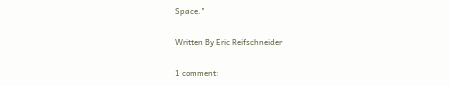Space."

Written By Eric Reifschneider

1 comment: